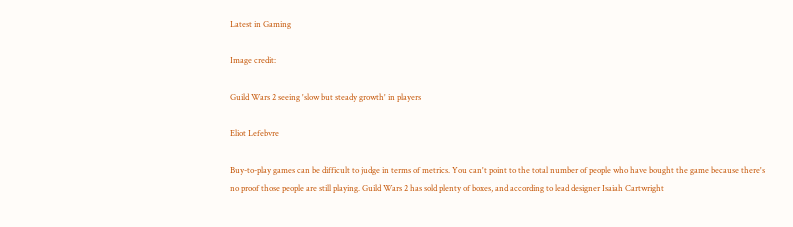Latest in Gaming

Image credit:

Guild Wars 2 seeing 'slow but steady growth' in players

Eliot Lefebvre

Buy-to-play games can be difficult to judge in terms of metrics. You can't point to the total number of people who have bought the game because there's no proof those people are still playing. Guild Wars 2 has sold plenty of boxes, and according to lead designer Isaiah Cartwright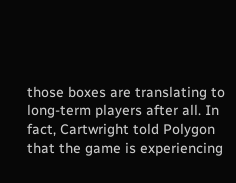those boxes are translating to long-term players after all. In fact, Cartwright told Polygon that the game is experiencing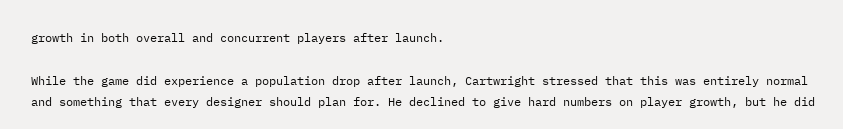growth in both overall and concurrent players after launch.

While the game did experience a population drop after launch, Cartwright stressed that this was entirely normal and something that every designer should plan for. He declined to give hard numbers on player growth, but he did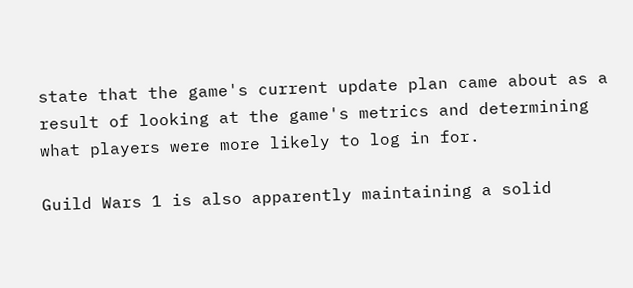state that the game's current update plan came about as a result of looking at the game's metrics and determining what players were more likely to log in for.

Guild Wars 1 is also apparently maintaining a solid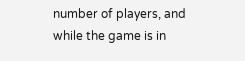number of players, and while the game is in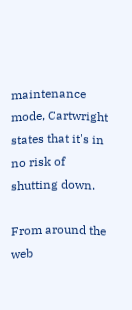maintenance mode, Cartwright states that it's in no risk of shutting down.

From around the web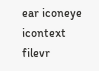ear iconeye icontext filevr